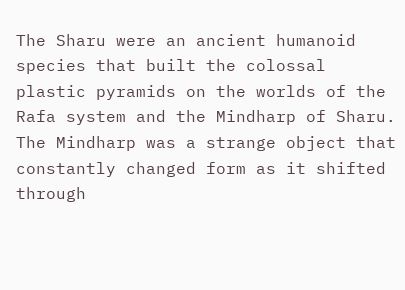The Sharu were an ancient humanoid species that built the colossal plastic pyramids on the worlds of the Rafa system and the Mindharp of Sharu. The Mindharp was a strange object that constantly changed form as it shifted through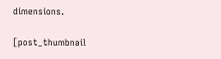dimensions.

[post_thumbnail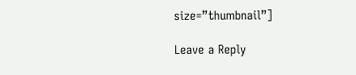size=”thumbnail”]

Leave a Reply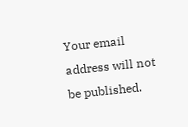Your email address will not be published.